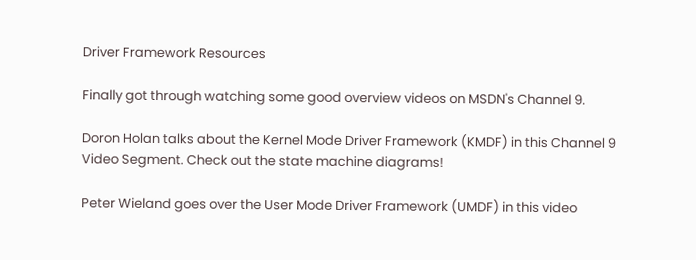Driver Framework Resources

Finally got through watching some good overview videos on MSDN's Channel 9.

Doron Holan talks about the Kernel Mode Driver Framework (KMDF) in this Channel 9 Video Segment. Check out the state machine diagrams!

Peter Wieland goes over the User Mode Driver Framework (UMDF) in this video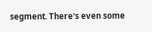segment. There's even some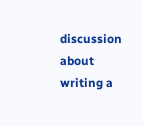discussion about writing a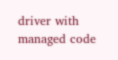driver with managed code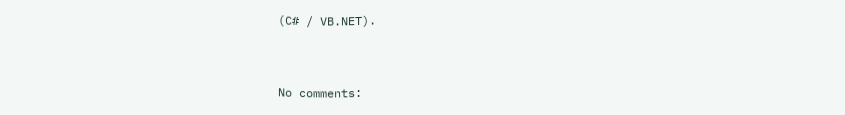(C# / VB.NET).


No comments: